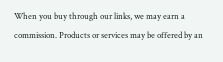When you buy through our links, we may earn a commission. Products or services may be offered by an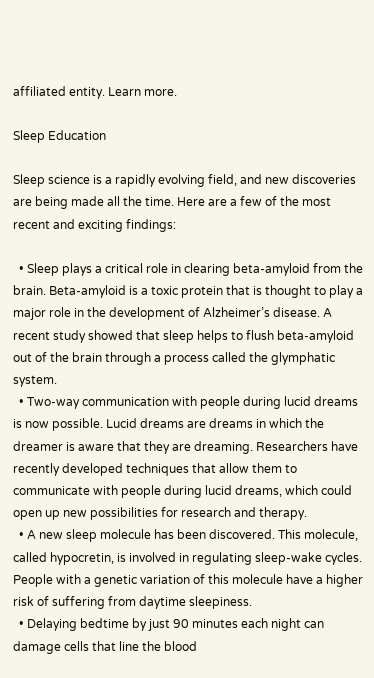affiliated entity. Learn more.

Sleep Education

Sleep science is a rapidly evolving field, and new discoveries are being made all the time. Here are a few of the most recent and exciting findings:

  • Sleep plays a critical role in clearing beta-amyloid from the brain. Beta-amyloid is a toxic protein that is thought to play a major role in the development of Alzheimer’s disease. A recent study showed that sleep helps to flush beta-amyloid out of the brain through a process called the glymphatic system.
  • Two-way communication with people during lucid dreams is now possible. Lucid dreams are dreams in which the dreamer is aware that they are dreaming. Researchers have recently developed techniques that allow them to communicate with people during lucid dreams, which could open up new possibilities for research and therapy.
  • A new sleep molecule has been discovered. This molecule, called hypocretin, is involved in regulating sleep-wake cycles. People with a genetic variation of this molecule have a higher risk of suffering from daytime sleepiness.
  • Delaying bedtime by just 90 minutes each night can damage cells that line the blood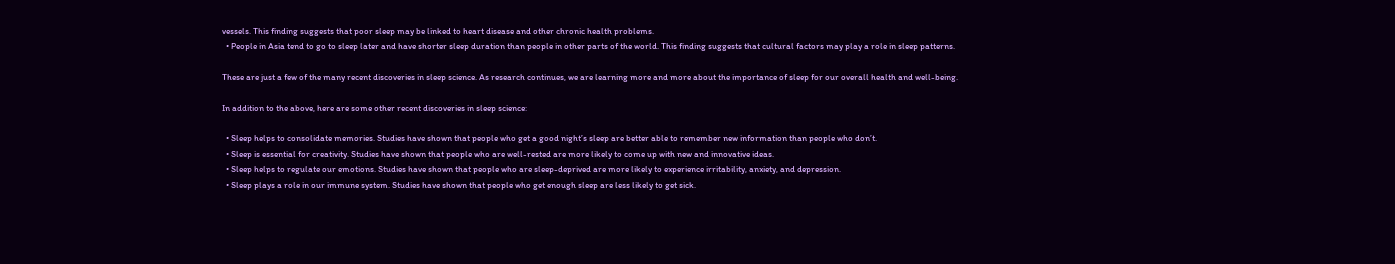vessels. This finding suggests that poor sleep may be linked to heart disease and other chronic health problems.
  • People in Asia tend to go to sleep later and have shorter sleep duration than people in other parts of the world. This finding suggests that cultural factors may play a role in sleep patterns.

These are just a few of the many recent discoveries in sleep science. As research continues, we are learning more and more about the importance of sleep for our overall health and well-being.

In addition to the above, here are some other recent discoveries in sleep science:

  • Sleep helps to consolidate memories. Studies have shown that people who get a good night’s sleep are better able to remember new information than people who don’t.
  • Sleep is essential for creativity. Studies have shown that people who are well-rested are more likely to come up with new and innovative ideas.
  • Sleep helps to regulate our emotions. Studies have shown that people who are sleep-deprived are more likely to experience irritability, anxiety, and depression.
  • Sleep plays a role in our immune system. Studies have shown that people who get enough sleep are less likely to get sick.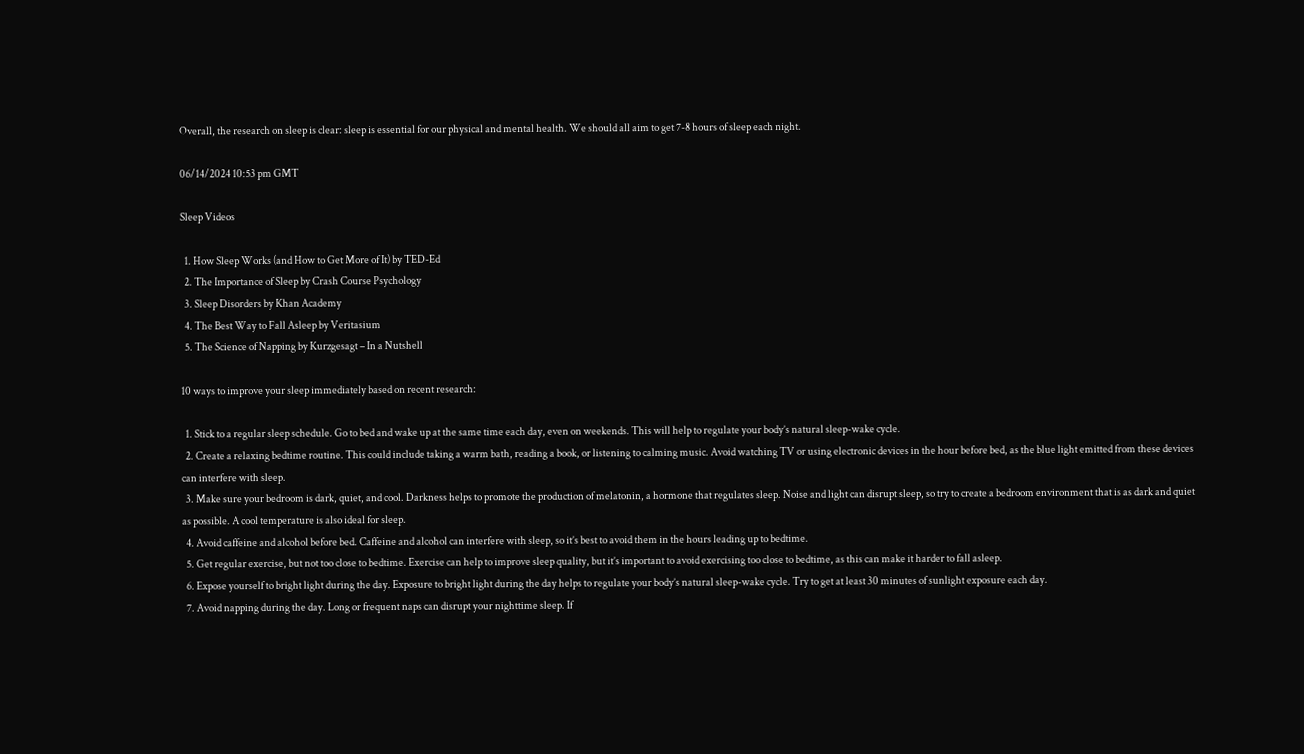Overall, the research on sleep is clear: sleep is essential for our physical and mental health. We should all aim to get 7-8 hours of sleep each night.

06/14/2024 10:53 pm GMT

Sleep Videos

  1. How Sleep Works (and How to Get More of It) by TED-Ed
  2. The Importance of Sleep by Crash Course Psychology
  3. Sleep Disorders by Khan Academy
  4. The Best Way to Fall Asleep by Veritasium
  5. The Science of Napping by Kurzgesagt – In a Nutshell

10 ways to improve your sleep immediately based on recent research:

  1. Stick to a regular sleep schedule. Go to bed and wake up at the same time each day, even on weekends. This will help to regulate your body’s natural sleep-wake cycle.
  2. Create a relaxing bedtime routine. This could include taking a warm bath, reading a book, or listening to calming music. Avoid watching TV or using electronic devices in the hour before bed, as the blue light emitted from these devices can interfere with sleep.
  3. Make sure your bedroom is dark, quiet, and cool. Darkness helps to promote the production of melatonin, a hormone that regulates sleep. Noise and light can disrupt sleep, so try to create a bedroom environment that is as dark and quiet as possible. A cool temperature is also ideal for sleep.
  4. Avoid caffeine and alcohol before bed. Caffeine and alcohol can interfere with sleep, so it’s best to avoid them in the hours leading up to bedtime.
  5. Get regular exercise, but not too close to bedtime. Exercise can help to improve sleep quality, but it’s important to avoid exercising too close to bedtime, as this can make it harder to fall asleep.
  6. Expose yourself to bright light during the day. Exposure to bright light during the day helps to regulate your body’s natural sleep-wake cycle. Try to get at least 30 minutes of sunlight exposure each day.
  7. Avoid napping during the day. Long or frequent naps can disrupt your nighttime sleep. If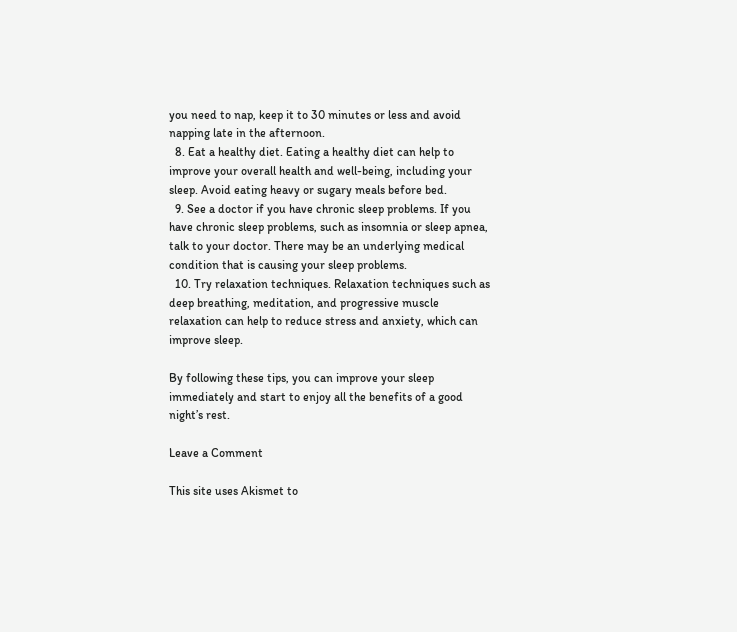you need to nap, keep it to 30 minutes or less and avoid napping late in the afternoon.
  8. Eat a healthy diet. Eating a healthy diet can help to improve your overall health and well-being, including your sleep. Avoid eating heavy or sugary meals before bed.
  9. See a doctor if you have chronic sleep problems. If you have chronic sleep problems, such as insomnia or sleep apnea, talk to your doctor. There may be an underlying medical condition that is causing your sleep problems.
  10. Try relaxation techniques. Relaxation techniques such as deep breathing, meditation, and progressive muscle relaxation can help to reduce stress and anxiety, which can improve sleep.

By following these tips, you can improve your sleep immediately and start to enjoy all the benefits of a good night’s rest.

Leave a Comment

This site uses Akismet to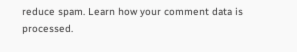reduce spam. Learn how your comment data is processed.